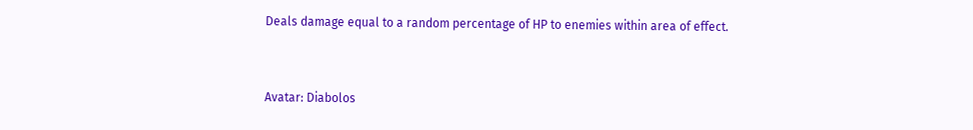Deals damage equal to a random percentage of HP to enemies within area of effect.


Avatar: Diabolos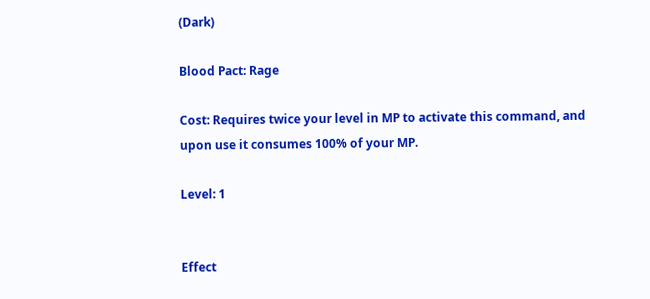(Dark)

Blood Pact: Rage

Cost: Requires twice your level in MP to activate this command, and upon use it consumes 100% of your MP.

Level: 1


Effect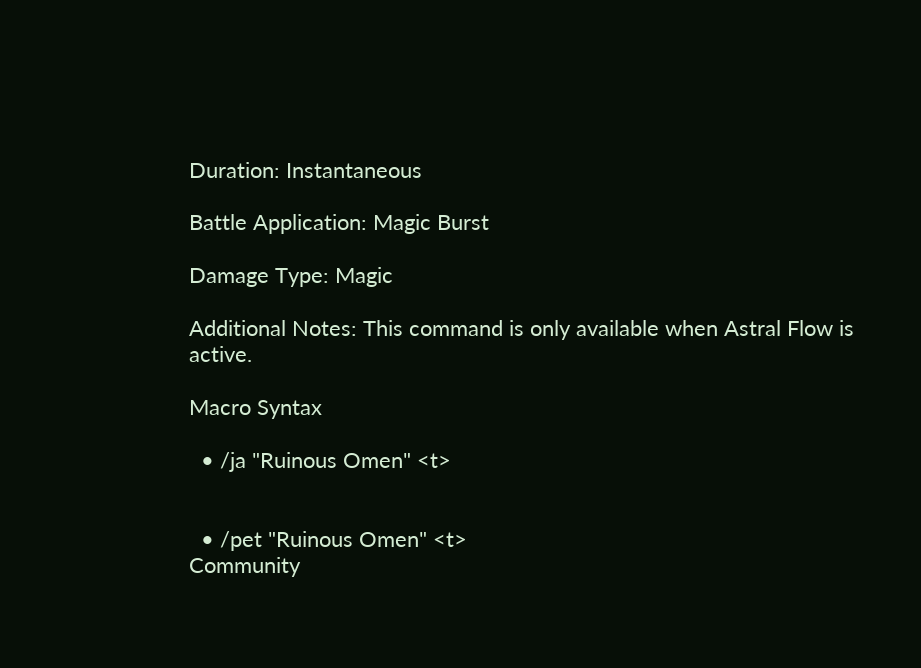Duration: Instantaneous

Battle Application: Magic Burst

Damage Type: Magic

Additional Notes: This command is only available when Astral Flow is active.

Macro Syntax

  • /ja "Ruinous Omen" <t>


  • /pet "Ruinous Omen" <t>
Community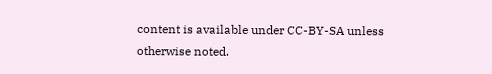content is available under CC-BY-SA unless otherwise noted.